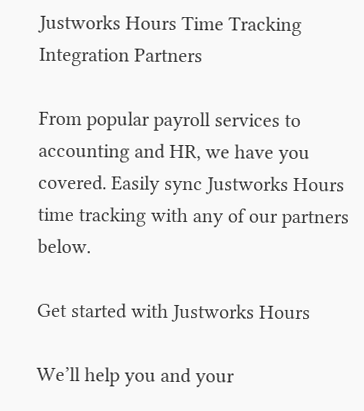Justworks Hours Time Tracking Integration Partners

From popular payroll services to accounting and HR, we have you covered. Easily sync Justworks Hours time tracking with any of our partners below.

Get started with Justworks Hours

We’ll help you and your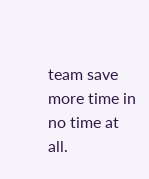team save more time in no time at all.